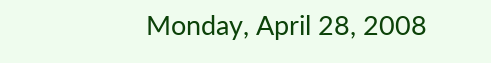Monday, April 28, 2008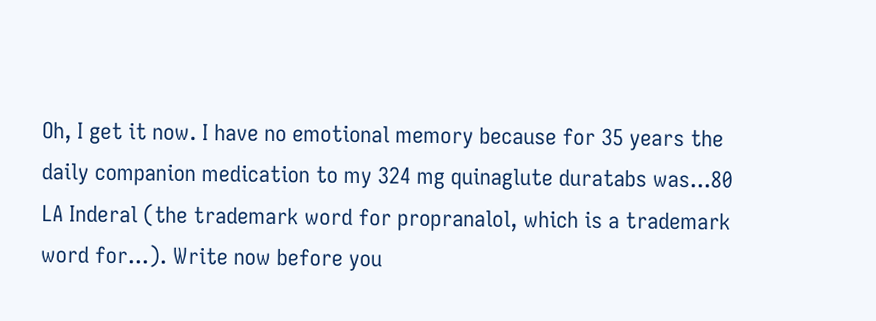Oh, I get it now. I have no emotional memory because for 35 years the daily companion medication to my 324 mg quinaglute duratabs was...80 LA Inderal (the trademark word for propranalol, which is a trademark word for...). Write now before you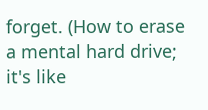forget. (How to erase a mental hard drive; it's like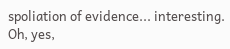spoliation of evidence... interesting. Oh, yes,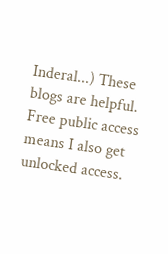Inderal...) These blogs are helpful. Free public access means I also get unlocked access.